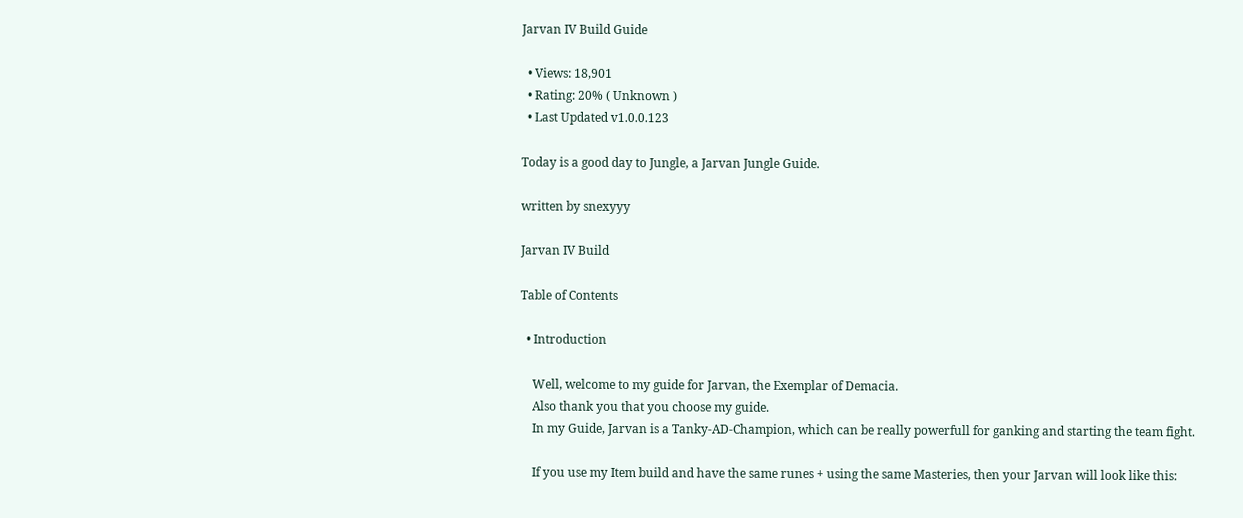Jarvan IV Build Guide

  • Views: 18,901
  • Rating: 20% ( Unknown )
  • Last Updated v1.0.0.123

Today is a good day to Jungle, a Jarvan Jungle Guide.

written by snexyyy

Jarvan IV Build

Table of Contents

  • Introduction

    Well, welcome to my guide for Jarvan, the Exemplar of Demacia.
    Also thank you that you choose my guide.
    In my Guide, Jarvan is a Tanky-AD-Champion, which can be really powerfull for ganking and starting the team fight.

    If you use my Item build and have the same runes + using the same Masteries, then your Jarvan will look like this: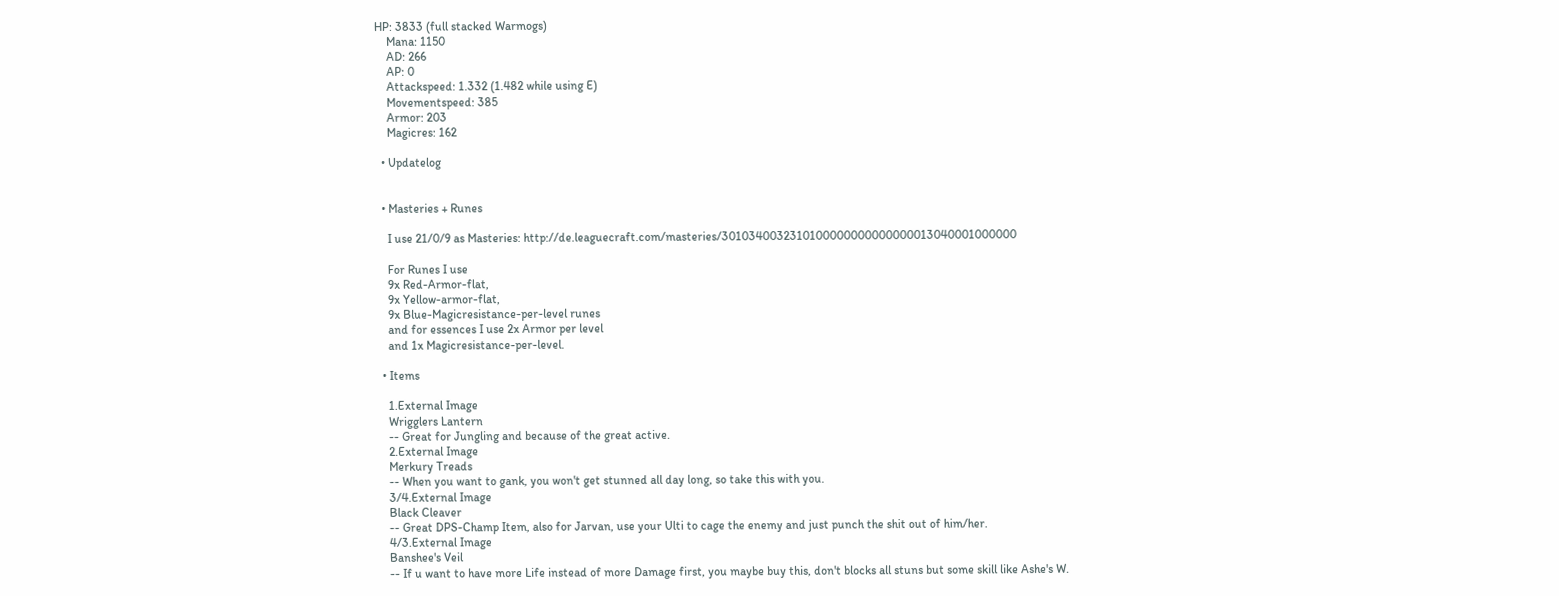HP: 3833 (full stacked Warmogs)
    Mana: 1150
    AD: 266
    AP: 0
    Attackspeed: 1.332 (1.482 while using E)
    Movementspeed: 385
    Armor: 203
    Magicres: 162

  • Updatelog


  • Masteries + Runes

    I use 21/0/9 as Masteries: http://de.leaguecraft.com/masteries/3010340032310100000000000000013040001000000

    For Runes I use
    9x Red-Armor-flat,
    9x Yellow-armor-flat,
    9x Blue-Magicresistance-per-level runes
    and for essences I use 2x Armor per level
    and 1x Magicresistance-per-level.

  • Items

    1.External Image
    Wrigglers Lantern
    -- Great for Jungling and because of the great active.
    2.External Image
    Merkury Treads
    -- When you want to gank, you won't get stunned all day long, so take this with you.
    3/4.External Image
    Black Cleaver
    -- Great DPS-Champ Item, also for Jarvan, use your Ulti to cage the enemy and just punch the shit out of him/her.
    4/3.External Image
    Banshee's Veil
    -- If u want to have more Life instead of more Damage first, you maybe buy this, don't blocks all stuns but some skill like Ashe's W.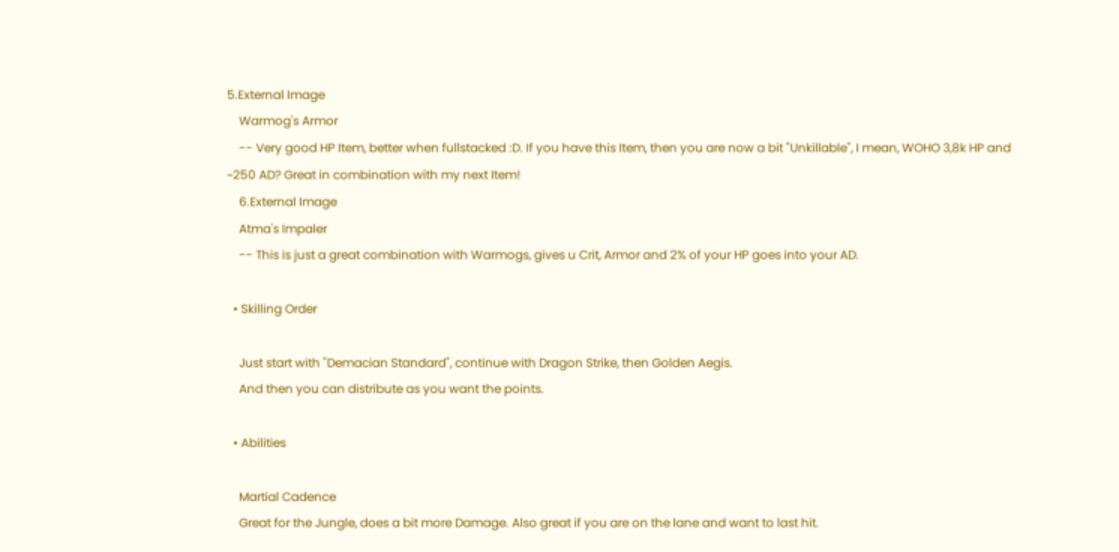5.External Image
    Warmog's Armor
    -- Very good HP Item, better when fullstacked :D. If you have this Item, then you are now a bit "Unkillable", I mean, WOHO 3,8k HP and ~250 AD? Great in combination with my next Item!
    6.External Image
    Atma's Impaler
    -- This is just a great combination with Warmogs, gives u Crit, Armor and 2% of your HP goes into your AD.

  • Skilling Order

    Just start with "Demacian Standard", continue with Dragon Strike, then Golden Aegis.
    And then you can distribute as you want the points.

  • Abilities

    Martial Cadence
    Great for the Jungle, does a bit more Damage. Also great if you are on the lane and want to last hit.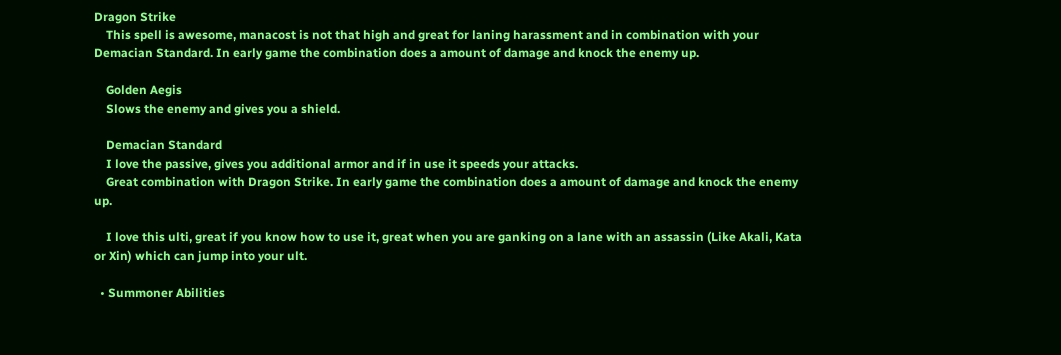Dragon Strike
    This spell is awesome, manacost is not that high and great for laning harassment and in combination with your Demacian Standard. In early game the combination does a amount of damage and knock the enemy up.

    Golden Aegis
    Slows the enemy and gives you a shield.

    Demacian Standard
    I love the passive, gives you additional armor and if in use it speeds your attacks.
    Great combination with Dragon Strike. In early game the combination does a amount of damage and knock the enemy up.

    I love this ulti, great if you know how to use it, great when you are ganking on a lane with an assassin (Like Akali, Kata or Xin) which can jump into your ult.

  • Summoner Abilities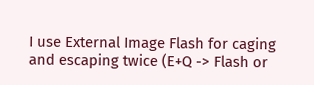I use External Image Flash for caging and escaping twice (E+Q -> Flash or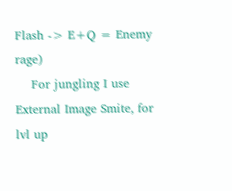Flash -> E+Q = Enemy rage)
    For jungling I use External Image Smite, for lvl up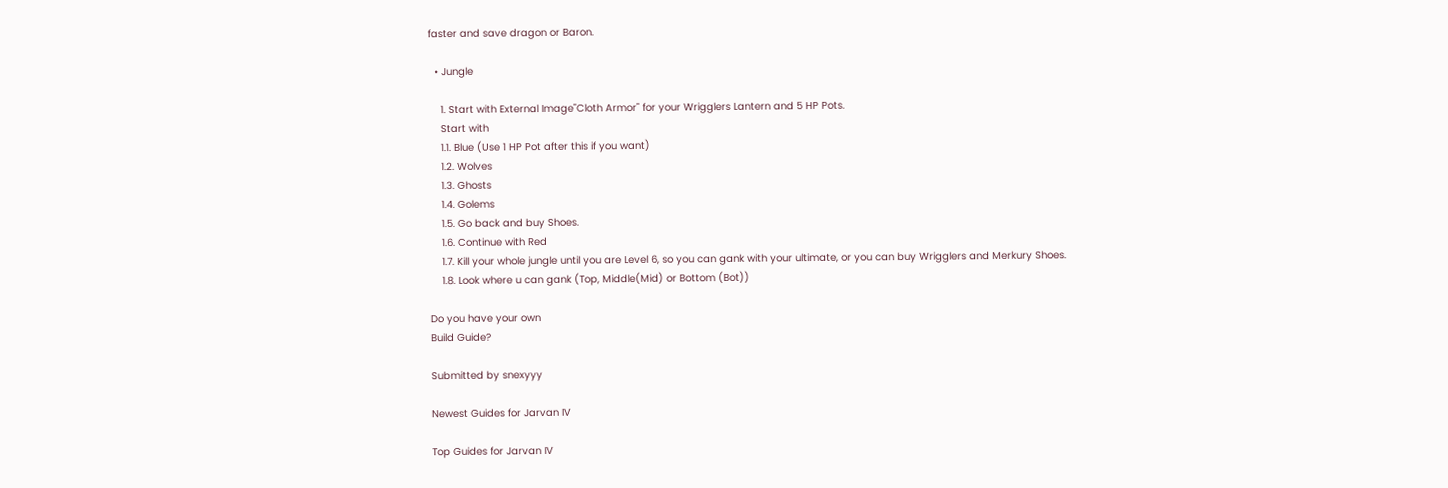faster and save dragon or Baron.

  • Jungle

    1. Start with External Image"Cloth Armor" for your Wrigglers Lantern and 5 HP Pots.
    Start with
    1.1. Blue (Use 1 HP Pot after this if you want)
    1.2. Wolves
    1.3. Ghosts
    1.4. Golems
    1.5. Go back and buy Shoes.
    1.6. Continue with Red
    1.7. Kill your whole jungle until you are Level 6, so you can gank with your ultimate, or you can buy Wrigglers and Merkury Shoes.
    1.8. Look where u can gank (Top, Middle(Mid) or Bottom (Bot))

Do you have your own
Build Guide?

Submitted by snexyyy

Newest Guides for Jarvan IV

Top Guides for Jarvan IV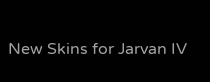New Skins for Jarvan IV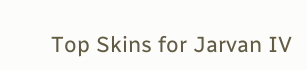Top Skins for Jarvan IV